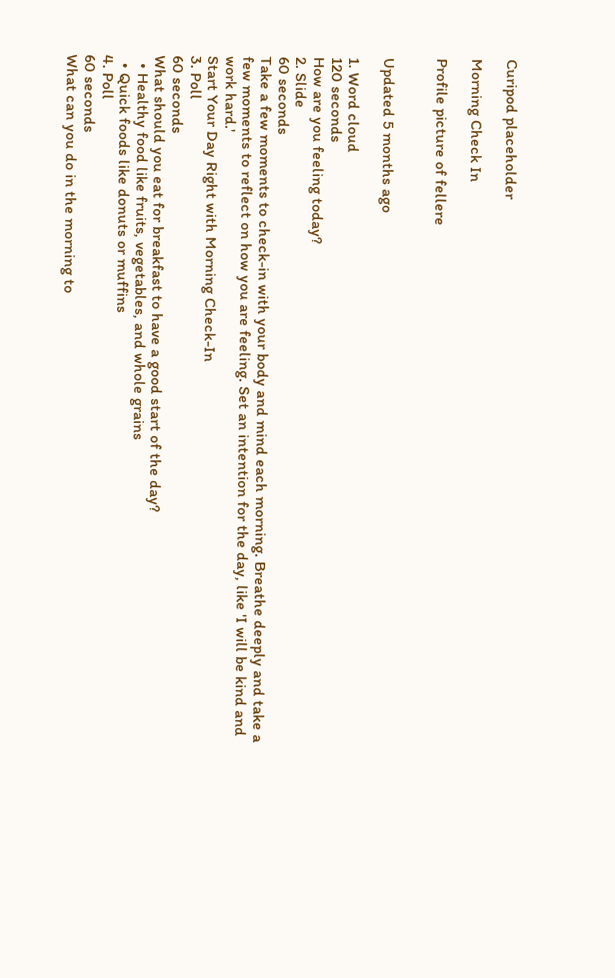Curipod placeholder

Morning Check In

Profile picture of fellere


Updated 5 months ago

1. Word cloud
120 seconds
How are you feeling today?
2. Slide
60 seconds
Take a few moments to check-in with your body and mind each morning. Breathe deeply and take a few moments to reflect on how you are feeling. Set an intention for the day, like 'I will be kind and work hard.'
Start Your Day Right with Morning Check-In
3. Poll
60 seconds
What should you eat for breakfast to have a good start of the day?
  • Healthy food like fruits, vegetables, and whole grains
  • Quick foods like donuts or muffins
4. Poll
60 seconds
What can you do in the morning to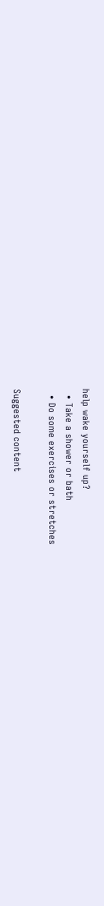help wake yourself up?
  • Take a shower or bath
  • Do some exercises or stretches

Suggested content